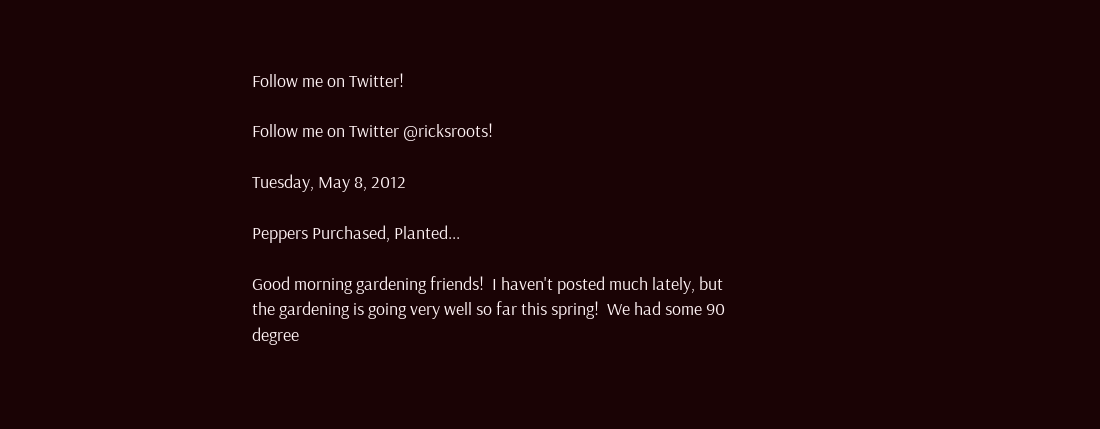Follow me on Twitter!

Follow me on Twitter @ricksroots!

Tuesday, May 8, 2012

Peppers Purchased, Planted...

Good morning gardening friends!  I haven't posted much lately, but the gardening is going very well so far this spring!  We had some 90 degree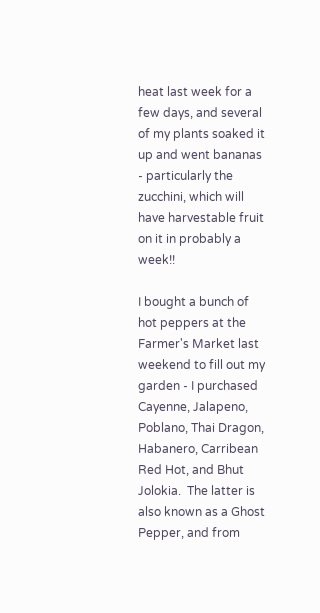heat last week for a few days, and several of my plants soaked it up and went bananas - particularly the zucchini, which will have harvestable fruit on it in probably a week!!

I bought a bunch of hot peppers at the Farmer's Market last weekend to fill out my garden - I purchased Cayenne, Jalapeno, Poblano, Thai Dragon, Habanero, Carribean Red Hot, and Bhut Jolokia.  The latter is also known as a Ghost Pepper, and from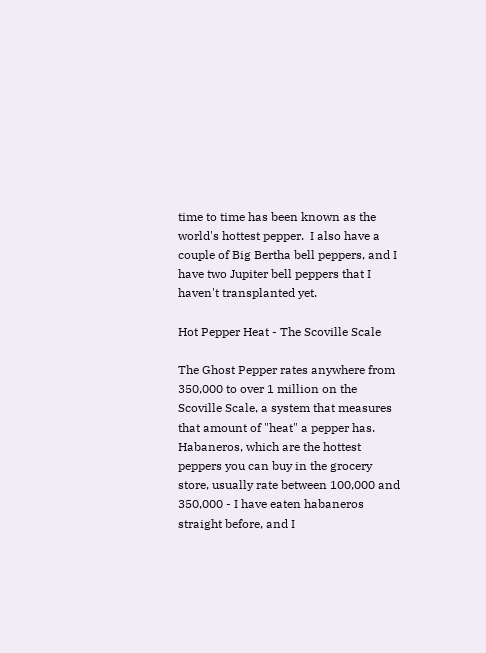time to time has been known as the world's hottest pepper.  I also have a couple of Big Bertha bell peppers, and I have two Jupiter bell peppers that I haven't transplanted yet.

Hot Pepper Heat - The Scoville Scale

The Ghost Pepper rates anywhere from 350,000 to over 1 million on the Scoville Scale, a system that measures that amount of "heat" a pepper has.  Habaneros, which are the hottest peppers you can buy in the grocery store, usually rate between 100,000 and 350,000 - I have eaten habaneros straight before, and I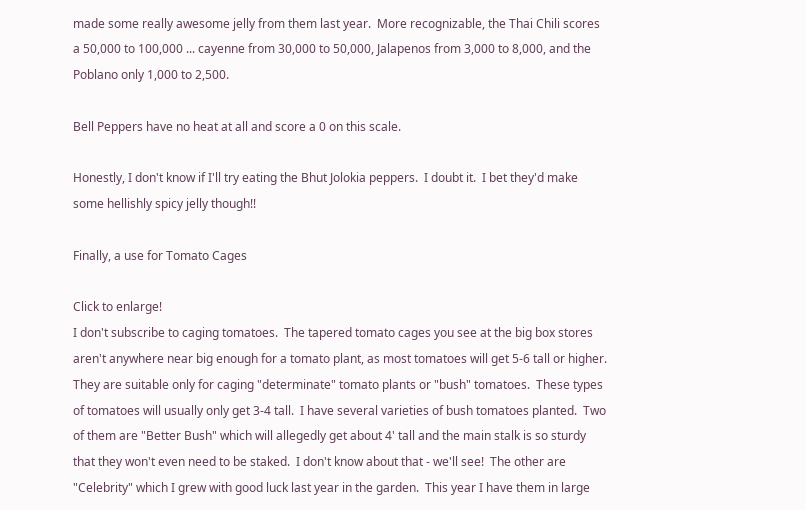made some really awesome jelly from them last year.  More recognizable, the Thai Chili scores a 50,000 to 100,000 ... cayenne from 30,000 to 50,000, Jalapenos from 3,000 to 8,000, and the Poblano only 1,000 to 2,500.

Bell Peppers have no heat at all and score a 0 on this scale.

Honestly, I don't know if I'll try eating the Bhut Jolokia peppers.  I doubt it.  I bet they'd make some hellishly spicy jelly though!!

Finally, a use for Tomato Cages

Click to enlarge!
I don't subscribe to caging tomatoes.  The tapered tomato cages you see at the big box stores aren't anywhere near big enough for a tomato plant, as most tomatoes will get 5-6 tall or higher.  They are suitable only for caging "determinate" tomato plants or "bush" tomatoes.  These types of tomatoes will usually only get 3-4 tall.  I have several varieties of bush tomatoes planted.  Two of them are "Better Bush" which will allegedly get about 4' tall and the main stalk is so sturdy that they won't even need to be staked.  I don't know about that - we'll see!  The other are "Celebrity" which I grew with good luck last year in the garden.  This year I have them in large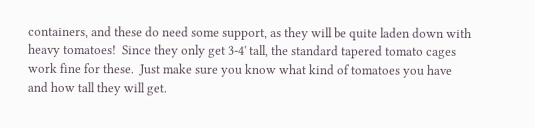containers, and these do need some support, as they will be quite laden down with heavy tomatoes!  Since they only get 3-4' tall, the standard tapered tomato cages work fine for these.  Just make sure you know what kind of tomatoes you have and how tall they will get.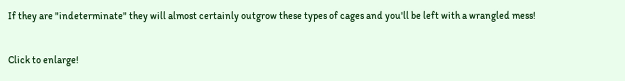If they are "indeterminate" they will almost certainly outgrow these types of cages and you'll be left with a wrangled mess!

Click to enlarge!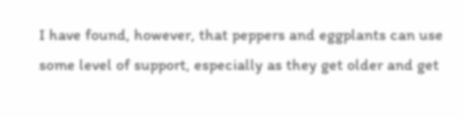I have found, however, that peppers and eggplants can use some level of support, especially as they get older and get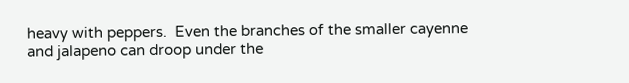heavy with peppers.  Even the branches of the smaller cayenne and jalapeno can droop under the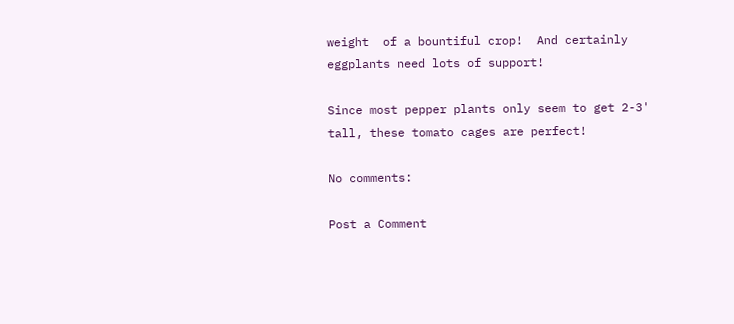weight  of a bountiful crop!  And certainly eggplants need lots of support!

Since most pepper plants only seem to get 2-3' tall, these tomato cages are perfect!

No comments:

Post a Comment